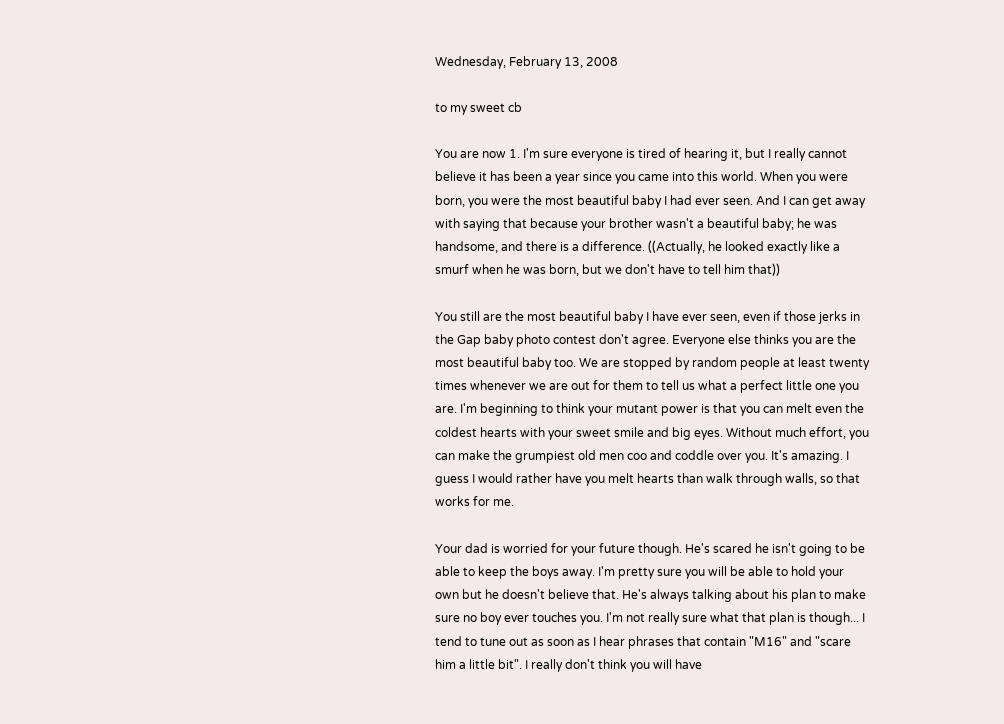Wednesday, February 13, 2008

to my sweet cb

You are now 1. I'm sure everyone is tired of hearing it, but I really cannot believe it has been a year since you came into this world. When you were born, you were the most beautiful baby I had ever seen. And I can get away with saying that because your brother wasn't a beautiful baby; he was handsome, and there is a difference. ((Actually, he looked exactly like a smurf when he was born, but we don't have to tell him that))

You still are the most beautiful baby I have ever seen, even if those jerks in the Gap baby photo contest don't agree. Everyone else thinks you are the most beautiful baby too. We are stopped by random people at least twenty times whenever we are out for them to tell us what a perfect little one you are. I'm beginning to think your mutant power is that you can melt even the coldest hearts with your sweet smile and big eyes. Without much effort, you can make the grumpiest old men coo and coddle over you. It's amazing. I guess I would rather have you melt hearts than walk through walls, so that works for me.

Your dad is worried for your future though. He's scared he isn't going to be able to keep the boys away. I'm pretty sure you will be able to hold your own but he doesn't believe that. He's always talking about his plan to make sure no boy ever touches you. I'm not really sure what that plan is though... I tend to tune out as soon as I hear phrases that contain "M16" and "scare him a little bit". I really don't think you will have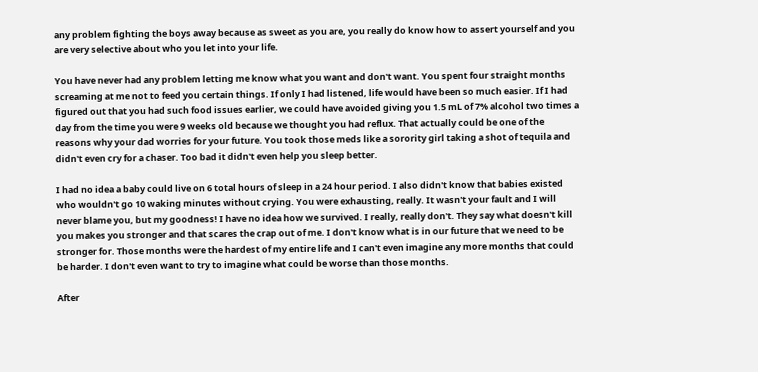any problem fighting the boys away because as sweet as you are, you really do know how to assert yourself and you are very selective about who you let into your life.

You have never had any problem letting me know what you want and don't want. You spent four straight months screaming at me not to feed you certain things. If only I had listened, life would have been so much easier. If I had figured out that you had such food issues earlier, we could have avoided giving you 1.5 mL of 7% alcohol two times a day from the time you were 9 weeks old because we thought you had reflux. That actually could be one of the reasons why your dad worries for your future. You took those meds like a sorority girl taking a shot of tequila and didn't even cry for a chaser. Too bad it didn't even help you sleep better.

I had no idea a baby could live on 6 total hours of sleep in a 24 hour period. I also didn't know that babies existed who wouldn't go 10 waking minutes without crying. You were exhausting, really. It wasn't your fault and I will never blame you, but my goodness! I have no idea how we survived. I really, really don't. They say what doesn't kill you makes you stronger and that scares the crap out of me. I don't know what is in our future that we need to be stronger for. Those months were the hardest of my entire life and I can't even imagine any more months that could be harder. I don't even want to try to imagine what could be worse than those months.

After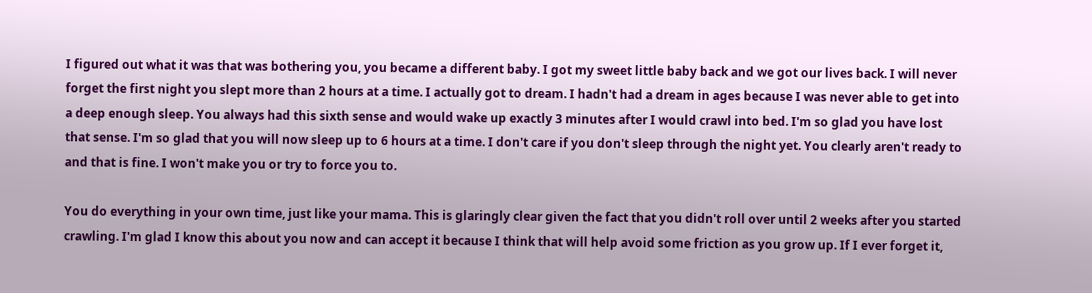I figured out what it was that was bothering you, you became a different baby. I got my sweet little baby back and we got our lives back. I will never forget the first night you slept more than 2 hours at a time. I actually got to dream. I hadn't had a dream in ages because I was never able to get into a deep enough sleep. You always had this sixth sense and would wake up exactly 3 minutes after I would crawl into bed. I'm so glad you have lost that sense. I'm so glad that you will now sleep up to 6 hours at a time. I don't care if you don't sleep through the night yet. You clearly aren't ready to and that is fine. I won't make you or try to force you to.

You do everything in your own time, just like your mama. This is glaringly clear given the fact that you didn't roll over until 2 weeks after you started crawling. I'm glad I know this about you now and can accept it because I think that will help avoid some friction as you grow up. If I ever forget it,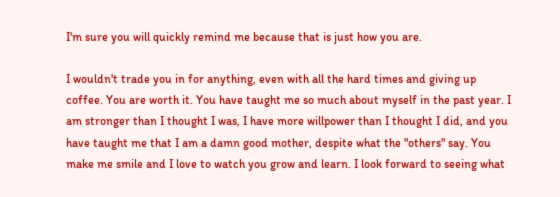I'm sure you will quickly remind me because that is just how you are.

I wouldn't trade you in for anything, even with all the hard times and giving up coffee. You are worth it. You have taught me so much about myself in the past year. I am stronger than I thought I was, I have more willpower than I thought I did, and you have taught me that I am a damn good mother, despite what the "others" say. You make me smile and I love to watch you grow and learn. I look forward to seeing what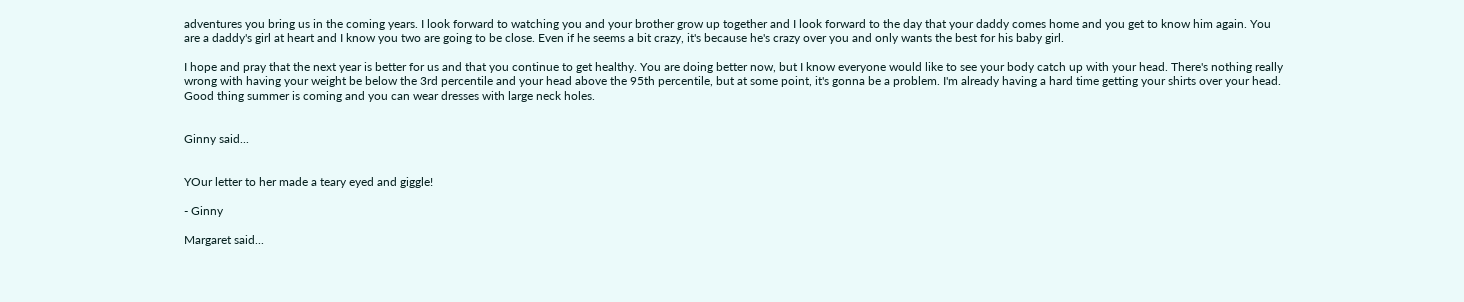adventures you bring us in the coming years. I look forward to watching you and your brother grow up together and I look forward to the day that your daddy comes home and you get to know him again. You are a daddy's girl at heart and I know you two are going to be close. Even if he seems a bit crazy, it's because he's crazy over you and only wants the best for his baby girl.

I hope and pray that the next year is better for us and that you continue to get healthy. You are doing better now, but I know everyone would like to see your body catch up with your head. There's nothing really wrong with having your weight be below the 3rd percentile and your head above the 95th percentile, but at some point, it's gonna be a problem. I'm already having a hard time getting your shirts over your head. Good thing summer is coming and you can wear dresses with large neck holes.


Ginny said...


YOur letter to her made a teary eyed and giggle!

- Ginny

Margaret said...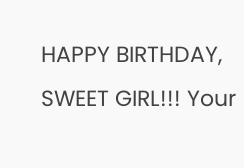HAPPY BIRTHDAY, SWEET GIRL!!! Your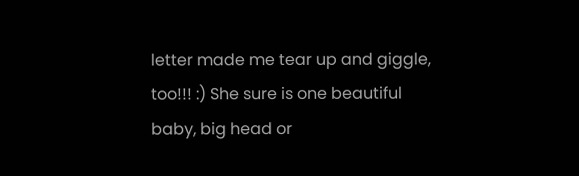letter made me tear up and giggle, too!!! :) She sure is one beautiful baby, big head or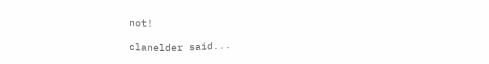not!

clanelder said...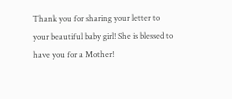Thank you for sharing your letter to your beautiful baby girl! She is blessed to have you for a Mother!